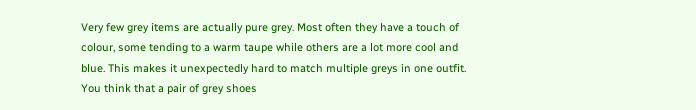Very few grey items are actually pure grey. Most often they have a touch of colour, some tending to a warm taupe while others are a lot more cool and blue. This makes it unexpectedly hard to match multiple greys in one outfit. You think that a pair of grey shoes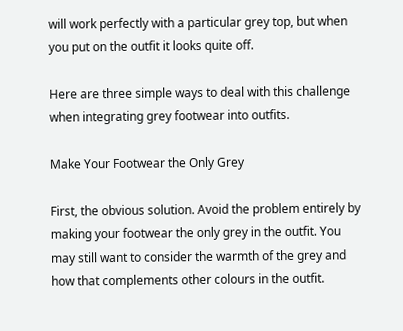will work perfectly with a particular grey top, but when you put on the outfit it looks quite off.

Here are three simple ways to deal with this challenge when integrating grey footwear into outfits.

Make Your Footwear the Only Grey

First, the obvious solution. Avoid the problem entirely by making your footwear the only grey in the outfit. You may still want to consider the warmth of the grey and how that complements other colours in the outfit.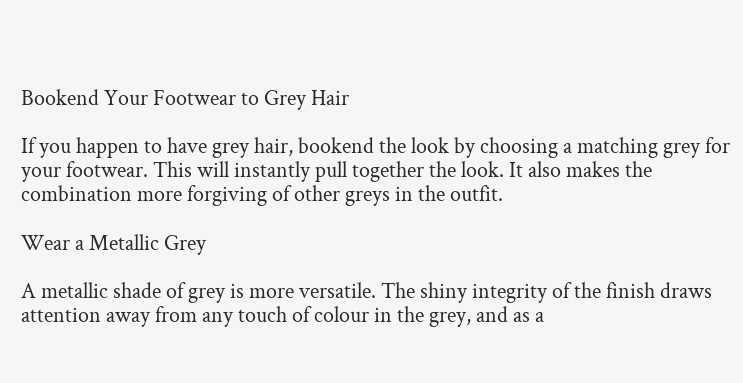Bookend Your Footwear to Grey Hair

If you happen to have grey hair, bookend the look by choosing a matching grey for your footwear. This will instantly pull together the look. It also makes the combination more forgiving of other greys in the outfit.

Wear a Metallic Grey

A metallic shade of grey is more versatile. The shiny integrity of the finish draws attention away from any touch of colour in the grey, and as a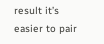result it’s easier to pair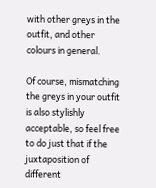with other greys in the outfit, and other colours in general.

Of course, mismatching the greys in your outfit is also stylishly acceptable, so feel free to do just that if the juxtaposition of different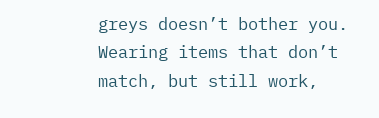greys doesn’t bother you. Wearing items that don’t match, but still work,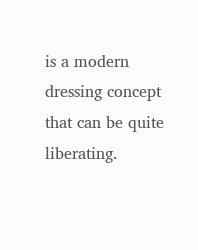is a modern dressing concept that can be quite liberating.